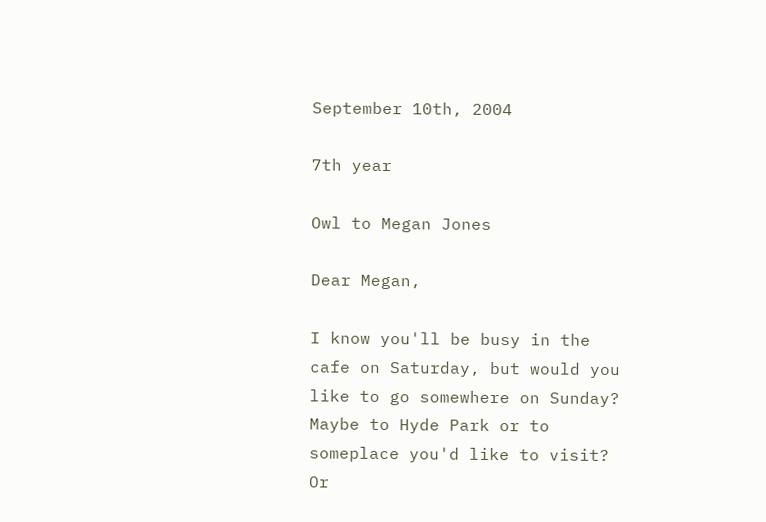September 10th, 2004

7th year

Owl to Megan Jones

Dear Megan,

I know you'll be busy in the cafe on Saturday, but would you like to go somewhere on Sunday? Maybe to Hyde Park or to someplace you'd like to visit? Or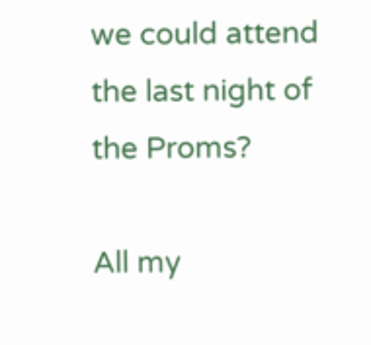we could attend the last night of the Proms?

All my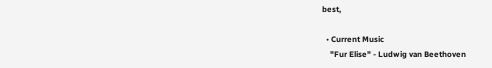best,

  • Current Music
    "Fur Elise" - Ludwig van Beethoven